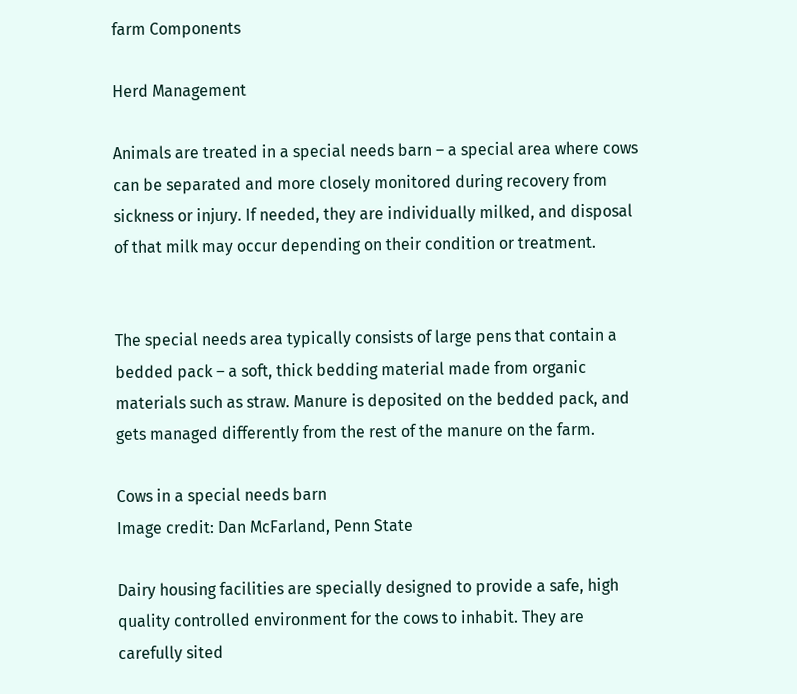farm Components

Herd Management

Animals are treated in a special needs barn – a special area where cows can be separated and more closely monitored during recovery from sickness or injury. If needed, they are individually milked, and disposal of that milk may occur depending on their condition or treatment.


The special needs area typically consists of large pens that contain a bedded pack – a soft, thick bedding material made from organic materials such as straw. Manure is deposited on the bedded pack, and gets managed differently from the rest of the manure on the farm.

Cows in a special needs barn
Image credit: Dan McFarland, Penn State

Dairy housing facilities are specially designed to provide a safe, high quality controlled environment for the cows to inhabit. They are carefully sited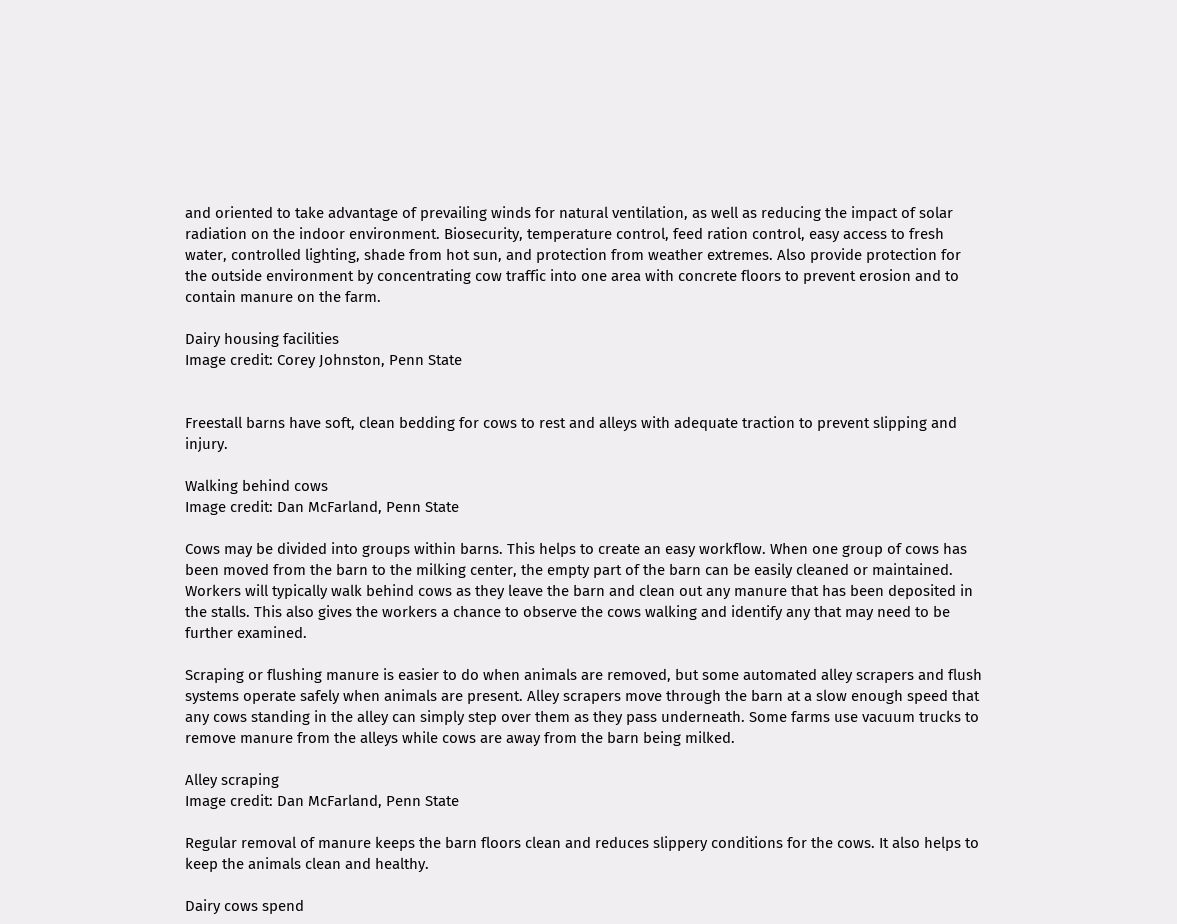and oriented to take advantage of prevailing winds for natural ventilation, as well as reducing the impact of solar radiation on the indoor environment. Biosecurity, temperature control, feed ration control, easy access to fresh water, controlled lighting, shade from hot sun, and protection from weather extremes. Also provide protection for the outside environment by concentrating cow traffic into one area with concrete floors to prevent erosion and to contain manure on the farm.

Dairy housing facilities
Image credit: Corey Johnston, Penn State


Freestall barns have soft, clean bedding for cows to rest and alleys with adequate traction to prevent slipping and injury.

Walking behind cows
Image credit: Dan McFarland, Penn State

Cows may be divided into groups within barns. This helps to create an easy workflow. When one group of cows has been moved from the barn to the milking center, the empty part of the barn can be easily cleaned or maintained. Workers will typically walk behind cows as they leave the barn and clean out any manure that has been deposited in the stalls. This also gives the workers a chance to observe the cows walking and identify any that may need to be further examined.

Scraping or flushing manure is easier to do when animals are removed, but some automated alley scrapers and flush systems operate safely when animals are present. Alley scrapers move through the barn at a slow enough speed that any cows standing in the alley can simply step over them as they pass underneath. Some farms use vacuum trucks to remove manure from the alleys while cows are away from the barn being milked.

Alley scraping
Image credit: Dan McFarland, Penn State

Regular removal of manure keeps the barn floors clean and reduces slippery conditions for the cows. It also helps to keep the animals clean and healthy.

Dairy cows spend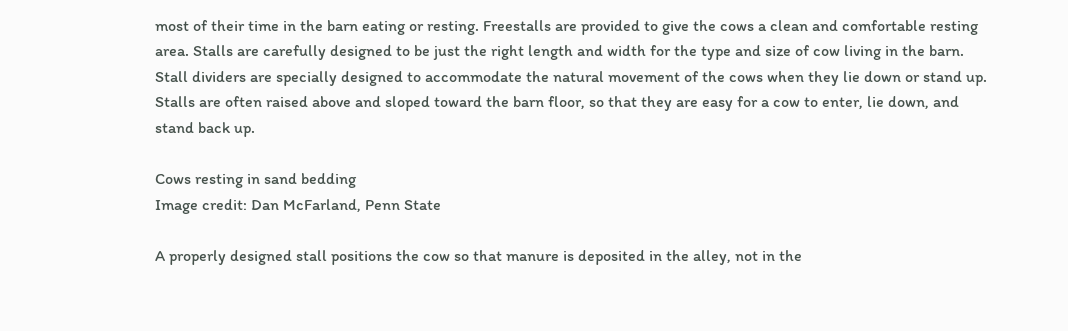most of their time in the barn eating or resting. Freestalls are provided to give the cows a clean and comfortable resting area. Stalls are carefully designed to be just the right length and width for the type and size of cow living in the barn. Stall dividers are specially designed to accommodate the natural movement of the cows when they lie down or stand up. Stalls are often raised above and sloped toward the barn floor, so that they are easy for a cow to enter, lie down, and stand back up.

Cows resting in sand bedding
Image credit: Dan McFarland, Penn State

A properly designed stall positions the cow so that manure is deposited in the alley, not in the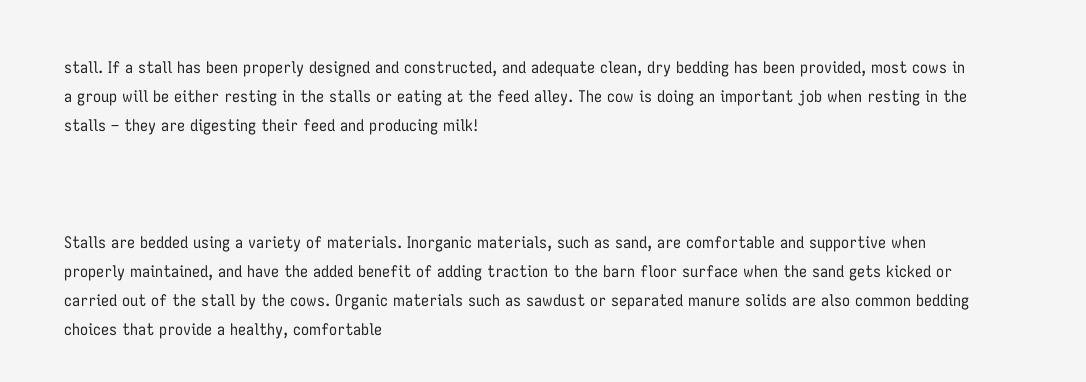stall. If a stall has been properly designed and constructed, and adequate clean, dry bedding has been provided, most cows in a group will be either resting in the stalls or eating at the feed alley. The cow is doing an important job when resting in the stalls – they are digesting their feed and producing milk!



Stalls are bedded using a variety of materials. Inorganic materials, such as sand, are comfortable and supportive when properly maintained, and have the added benefit of adding traction to the barn floor surface when the sand gets kicked or carried out of the stall by the cows. Organic materials such as sawdust or separated manure solids are also common bedding choices that provide a healthy, comfortable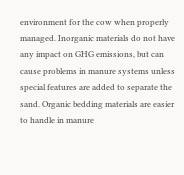environment for the cow when properly managed. Inorganic materials do not have any impact on GHG emissions, but can cause problems in manure systems unless special features are added to separate the sand. Organic bedding materials are easier to handle in manure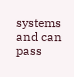systems and can pass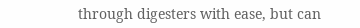through digesters with ease, but can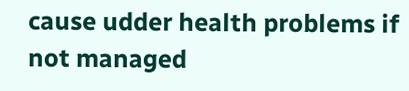cause udder health problems if not managed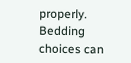properly. Bedding choices can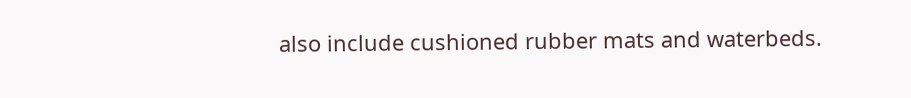also include cushioned rubber mats and waterbeds.